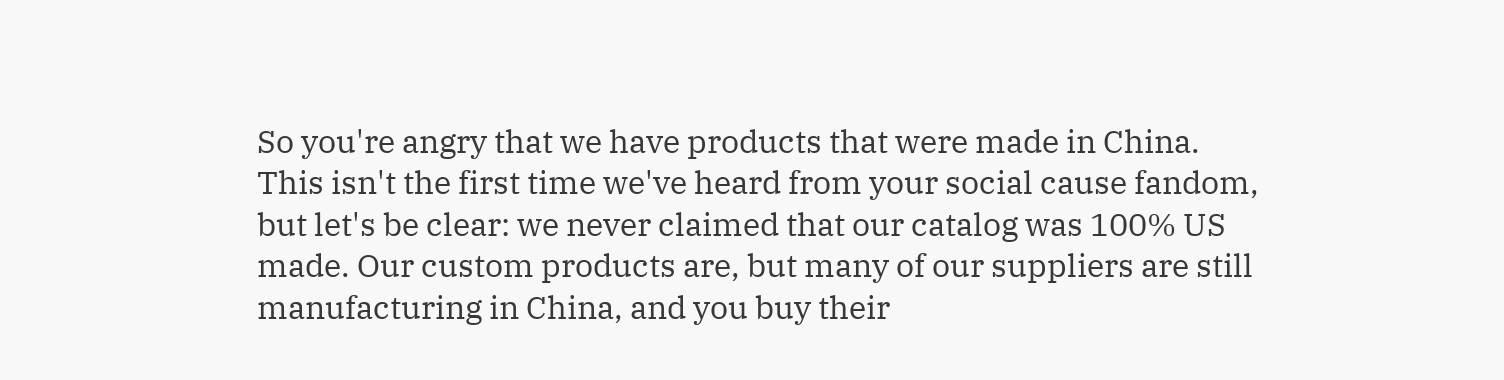So you're angry that we have products that were made in China. This isn't the first time we've heard from your social cause fandom, but let's be clear: we never claimed that our catalog was 100% US made. Our custom products are, but many of our suppliers are still manufacturing in China, and you buy their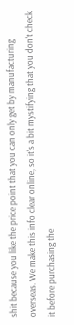shit because you like the price point that you can only get by manufacturing overseas. We make this info clear online, so it's a bit mystifying that you don't check it before purchasing the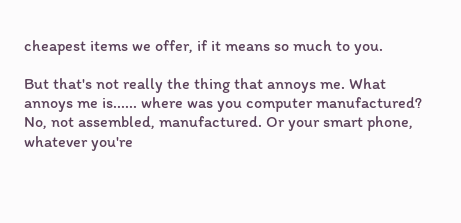cheapest items we offer, if it means so much to you.

But that's not really the thing that annoys me. What annoys me is...... where was you computer manufactured? No, not assembled, manufactured. Or your smart phone, whatever you're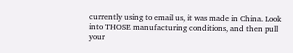currently using to email us, it was made in China. Look into THOSE manufacturing conditions, and then pull your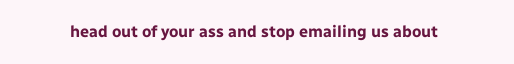head out of your ass and stop emailing us about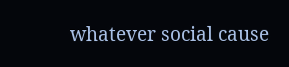whatever social cause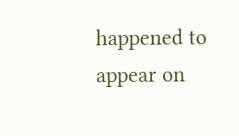happened to appear on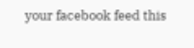your facebook feed this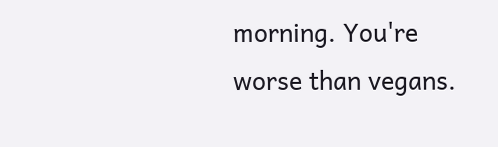morning. You're worse than vegans.